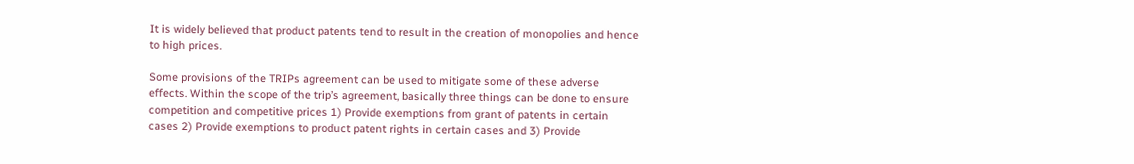It is widely believed that product patents tend to result in the creation of monopolies and hence to high prices.

Some provisions of the TRIPs agreement can be used to mitigate some of these adverse effects. Within the scope of the trip’s agreement, basically three things can be done to ensure competition and competitive prices 1) Provide exemptions from grant of patents in certain cases 2) Provide exemptions to product patent rights in certain cases and 3) Provide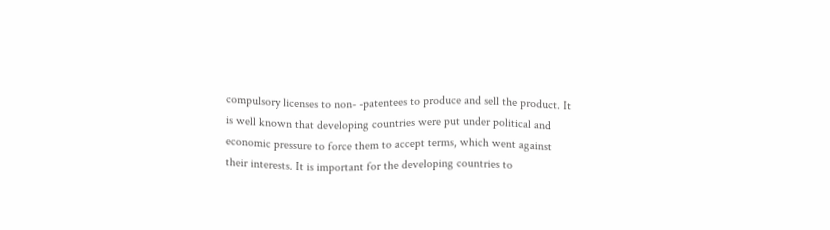compulsory licenses to non- -patentees to produce and sell the product. It is well known that developing countries were put under political and economic pressure to force them to accept terms, which went against their interests. It is important for the developing countries to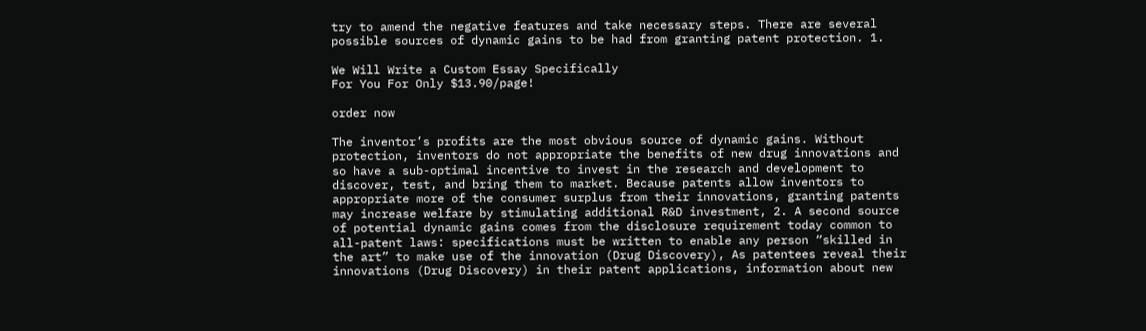try to amend the negative features and take necessary steps. There are several possible sources of dynamic gains to be had from granting patent protection. 1.

We Will Write a Custom Essay Specifically
For You For Only $13.90/page!

order now

The inventor’s profits are the most obvious source of dynamic gains. Without protection, inventors do not appropriate the benefits of new drug innovations and so have a sub-optimal incentive to invest in the research and development to discover, test, and bring them to market. Because patents allow inventors to appropriate more of the consumer surplus from their innovations, granting patents may increase welfare by stimulating additional R&D investment, 2. A second source of potential dynamic gains comes from the disclosure requirement today common to all-patent laws: specifications must be written to enable any person “skilled in the art” to make use of the innovation (Drug Discovery), As patentees reveal their innovations (Drug Discovery) in their patent applications, information about new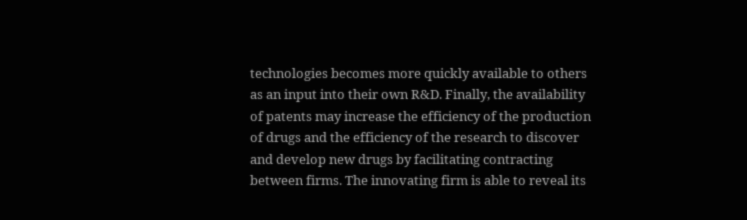technologies becomes more quickly available to others as an input into their own R&D. Finally, the availability of patents may increase the efficiency of the production of drugs and the efficiency of the research to discover and develop new drugs by facilitating contracting between firms. The innovating firm is able to reveal its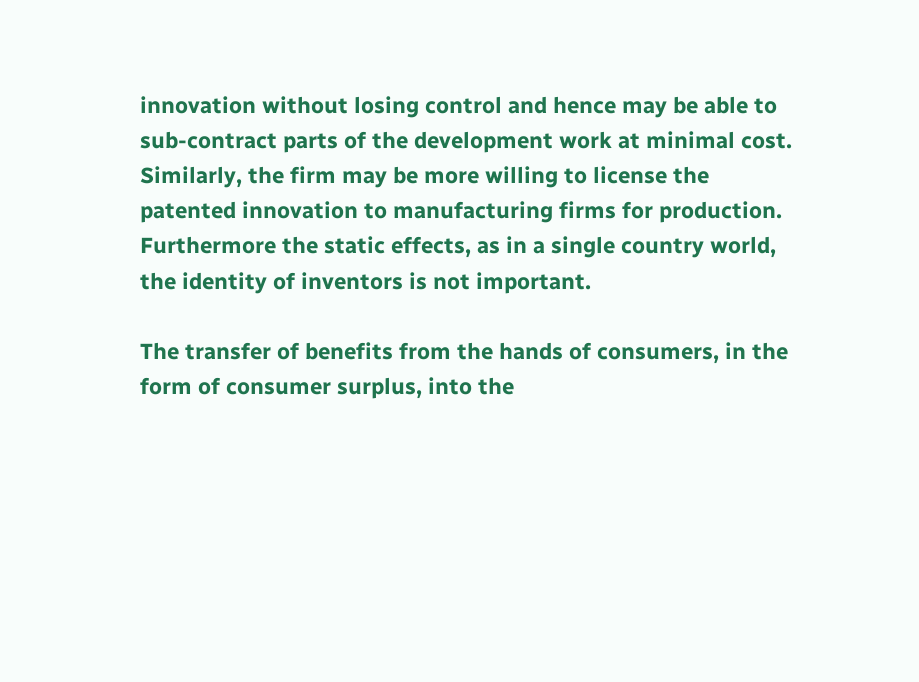innovation without losing control and hence may be able to sub-contract parts of the development work at minimal cost. Similarly, the firm may be more willing to license the patented innovation to manufacturing firms for production. Furthermore the static effects, as in a single country world, the identity of inventors is not important.

The transfer of benefits from the hands of consumers, in the form of consumer surplus, into the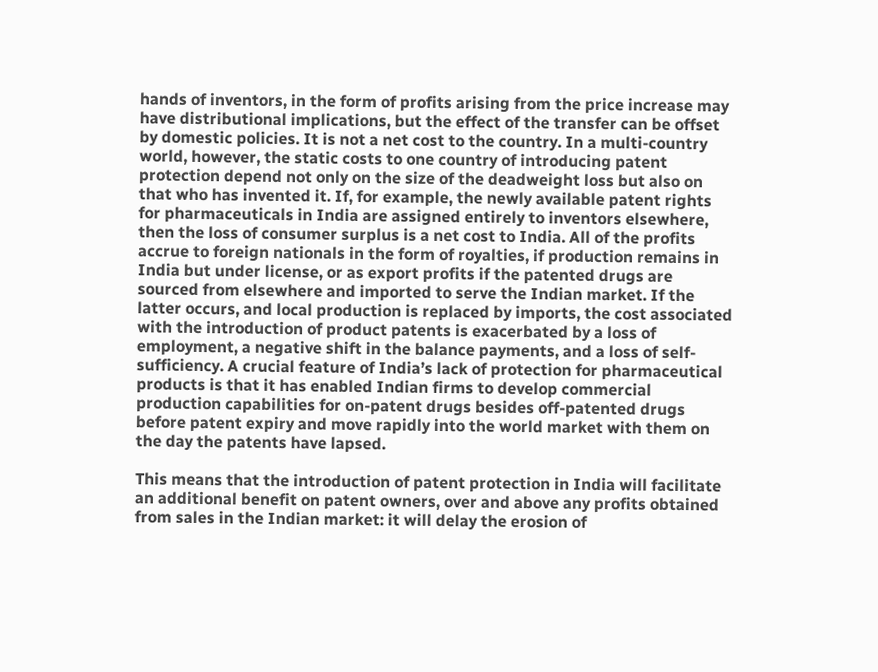hands of inventors, in the form of profits arising from the price increase may have distributional implications, but the effect of the transfer can be offset by domestic policies. It is not a net cost to the country. In a multi-country world, however, the static costs to one country of introducing patent protection depend not only on the size of the deadweight loss but also on that who has invented it. If, for example, the newly available patent rights for pharmaceuticals in India are assigned entirely to inventors elsewhere, then the loss of consumer surplus is a net cost to India. All of the profits accrue to foreign nationals in the form of royalties, if production remains in India but under license, or as export profits if the patented drugs are sourced from elsewhere and imported to serve the Indian market. If the latter occurs, and local production is replaced by imports, the cost associated with the introduction of product patents is exacerbated by a loss of employment, a negative shift in the balance payments, and a loss of self-sufficiency. A crucial feature of India’s lack of protection for pharmaceutical products is that it has enabled Indian firms to develop commercial production capabilities for on-patent drugs besides off-patented drugs before patent expiry and move rapidly into the world market with them on the day the patents have lapsed.

This means that the introduction of patent protection in India will facilitate an additional benefit on patent owners, over and above any profits obtained from sales in the Indian market: it will delay the erosion of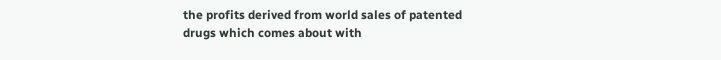the profits derived from world sales of patented drugs which comes about with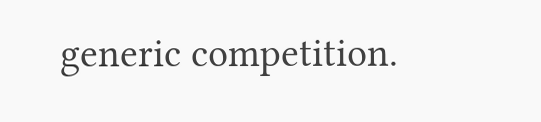generic competition.